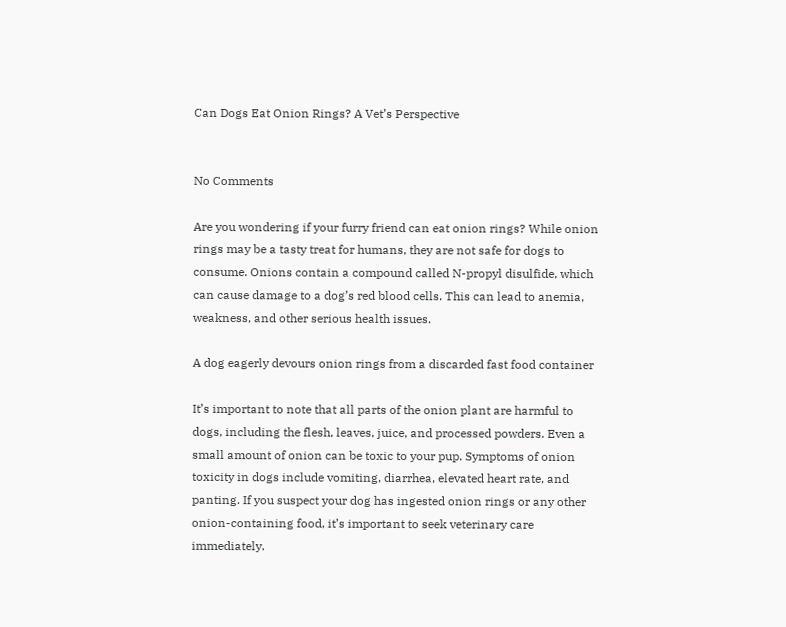Can Dogs Eat Onion Rings? A Vet’s Perspective


No Comments

Are you wondering if your furry friend can eat onion rings? While onion rings may be a tasty treat for humans, they are not safe for dogs to consume. Onions contain a compound called N-propyl disulfide, which can cause damage to a dog’s red blood cells. This can lead to anemia, weakness, and other serious health issues.

A dog eagerly devours onion rings from a discarded fast food container

It’s important to note that all parts of the onion plant are harmful to dogs, including the flesh, leaves, juice, and processed powders. Even a small amount of onion can be toxic to your pup. Symptoms of onion toxicity in dogs include vomiting, diarrhea, elevated heart rate, and panting. If you suspect your dog has ingested onion rings or any other onion-containing food, it’s important to seek veterinary care immediately.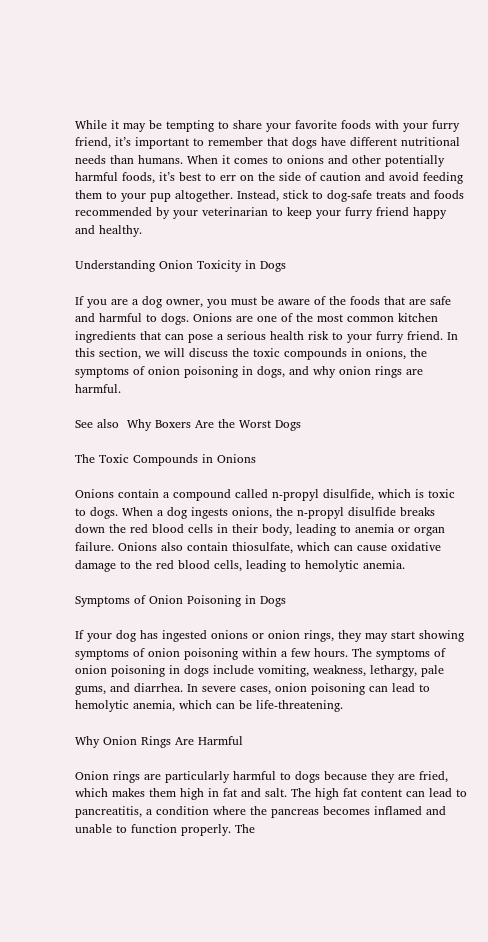While it may be tempting to share your favorite foods with your furry friend, it’s important to remember that dogs have different nutritional needs than humans. When it comes to onions and other potentially harmful foods, it’s best to err on the side of caution and avoid feeding them to your pup altogether. Instead, stick to dog-safe treats and foods recommended by your veterinarian to keep your furry friend happy and healthy.

Understanding Onion Toxicity in Dogs

If you are a dog owner, you must be aware of the foods that are safe and harmful to dogs. Onions are one of the most common kitchen ingredients that can pose a serious health risk to your furry friend. In this section, we will discuss the toxic compounds in onions, the symptoms of onion poisoning in dogs, and why onion rings are harmful.

See also  Why Boxers Are the Worst Dogs

The Toxic Compounds in Onions

Onions contain a compound called n-propyl disulfide, which is toxic to dogs. When a dog ingests onions, the n-propyl disulfide breaks down the red blood cells in their body, leading to anemia or organ failure. Onions also contain thiosulfate, which can cause oxidative damage to the red blood cells, leading to hemolytic anemia.

Symptoms of Onion Poisoning in Dogs

If your dog has ingested onions or onion rings, they may start showing symptoms of onion poisoning within a few hours. The symptoms of onion poisoning in dogs include vomiting, weakness, lethargy, pale gums, and diarrhea. In severe cases, onion poisoning can lead to hemolytic anemia, which can be life-threatening.

Why Onion Rings Are Harmful

Onion rings are particularly harmful to dogs because they are fried, which makes them high in fat and salt. The high fat content can lead to pancreatitis, a condition where the pancreas becomes inflamed and unable to function properly. The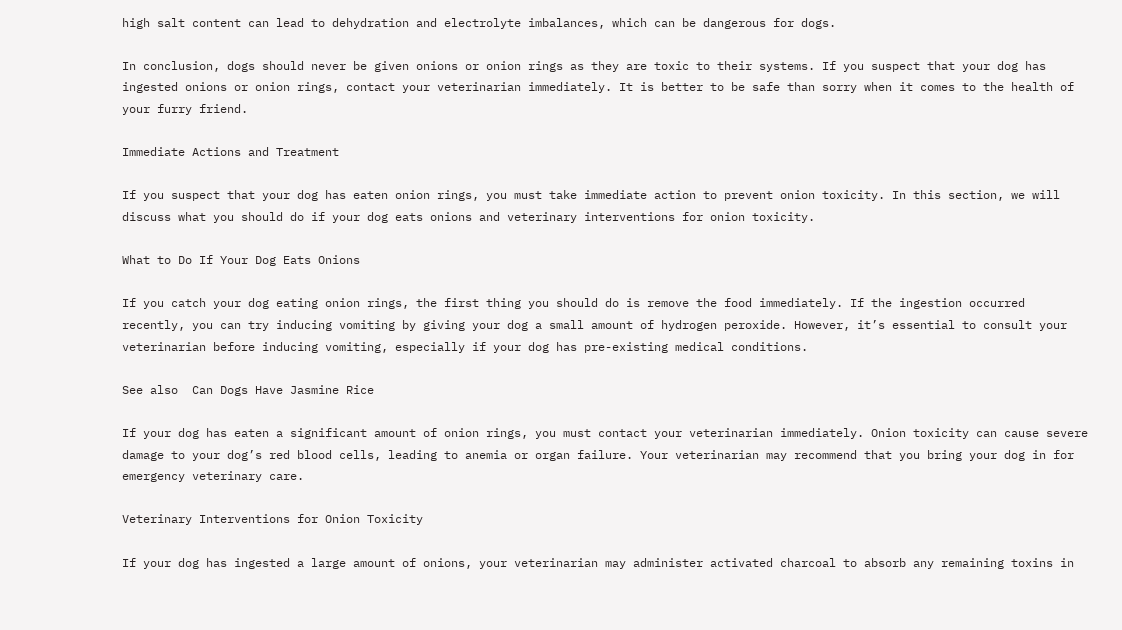high salt content can lead to dehydration and electrolyte imbalances, which can be dangerous for dogs.

In conclusion, dogs should never be given onions or onion rings as they are toxic to their systems. If you suspect that your dog has ingested onions or onion rings, contact your veterinarian immediately. It is better to be safe than sorry when it comes to the health of your furry friend.

Immediate Actions and Treatment

If you suspect that your dog has eaten onion rings, you must take immediate action to prevent onion toxicity. In this section, we will discuss what you should do if your dog eats onions and veterinary interventions for onion toxicity.

What to Do If Your Dog Eats Onions

If you catch your dog eating onion rings, the first thing you should do is remove the food immediately. If the ingestion occurred recently, you can try inducing vomiting by giving your dog a small amount of hydrogen peroxide. However, it’s essential to consult your veterinarian before inducing vomiting, especially if your dog has pre-existing medical conditions.

See also  Can Dogs Have Jasmine Rice

If your dog has eaten a significant amount of onion rings, you must contact your veterinarian immediately. Onion toxicity can cause severe damage to your dog’s red blood cells, leading to anemia or organ failure. Your veterinarian may recommend that you bring your dog in for emergency veterinary care.

Veterinary Interventions for Onion Toxicity

If your dog has ingested a large amount of onions, your veterinarian may administer activated charcoal to absorb any remaining toxins in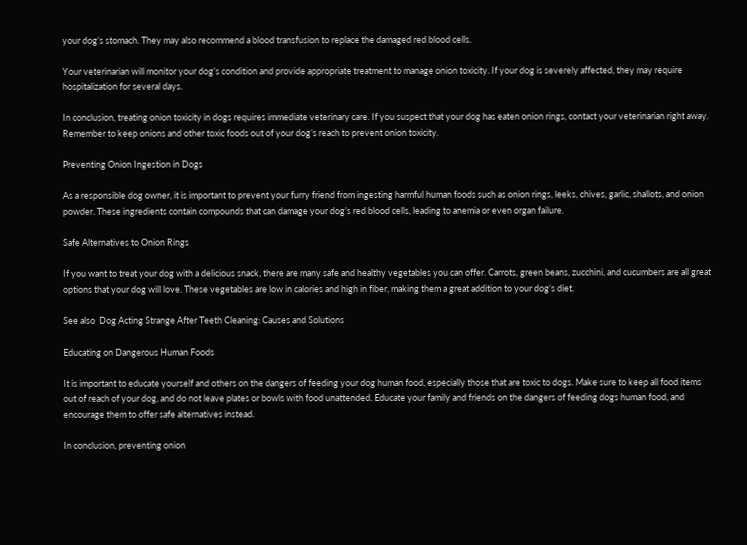your dog’s stomach. They may also recommend a blood transfusion to replace the damaged red blood cells.

Your veterinarian will monitor your dog’s condition and provide appropriate treatment to manage onion toxicity. If your dog is severely affected, they may require hospitalization for several days.

In conclusion, treating onion toxicity in dogs requires immediate veterinary care. If you suspect that your dog has eaten onion rings, contact your veterinarian right away. Remember to keep onions and other toxic foods out of your dog’s reach to prevent onion toxicity.

Preventing Onion Ingestion in Dogs

As a responsible dog owner, it is important to prevent your furry friend from ingesting harmful human foods such as onion rings, leeks, chives, garlic, shallots, and onion powder. These ingredients contain compounds that can damage your dog’s red blood cells, leading to anemia or even organ failure.

Safe Alternatives to Onion Rings

If you want to treat your dog with a delicious snack, there are many safe and healthy vegetables you can offer. Carrots, green beans, zucchini, and cucumbers are all great options that your dog will love. These vegetables are low in calories and high in fiber, making them a great addition to your dog’s diet.

See also  Dog Acting Strange After Teeth Cleaning: Causes and Solutions

Educating on Dangerous Human Foods

It is important to educate yourself and others on the dangers of feeding your dog human food, especially those that are toxic to dogs. Make sure to keep all food items out of reach of your dog, and do not leave plates or bowls with food unattended. Educate your family and friends on the dangers of feeding dogs human food, and encourage them to offer safe alternatives instead.

In conclusion, preventing onion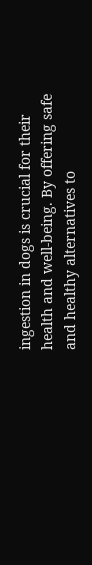ingestion in dogs is crucial for their health and well-being. By offering safe and healthy alternatives to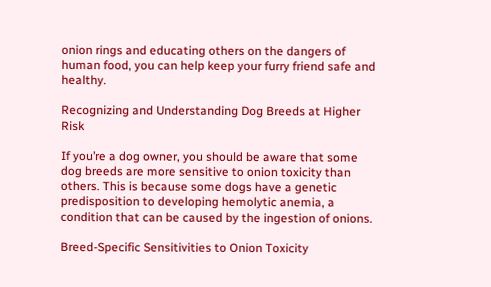onion rings and educating others on the dangers of human food, you can help keep your furry friend safe and healthy.

Recognizing and Understanding Dog Breeds at Higher Risk

If you’re a dog owner, you should be aware that some dog breeds are more sensitive to onion toxicity than others. This is because some dogs have a genetic predisposition to developing hemolytic anemia, a condition that can be caused by the ingestion of onions.

Breed-Specific Sensitivities to Onion Toxicity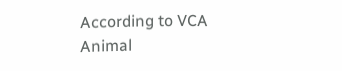According to VCA Animal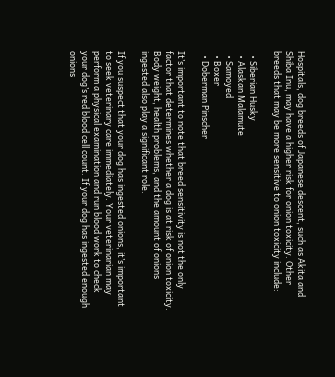Hospitals, dog breeds of Japanese descent, such as Akita and Shiba Inu, may have a higher risk for onion toxicity. Other breeds that may be more sensitive to onion toxicity include:

  • Siberian Husky
  • Alaskan Malamute
  • Samoyed
  • Boxer
  • Doberman Pinscher

It’s important to note that breed sensitivity is not the only factor that determines whether a dog is at risk of onion toxicity. Body weight, health problems, and the amount of onions ingested also play a significant role.

If you suspect that your dog has ingested onions, it’s important to seek veterinary care immediately. Your veterinarian may perform a physical examination and run blood work to check your dog’s red blood cell count. If your dog has ingested enough onions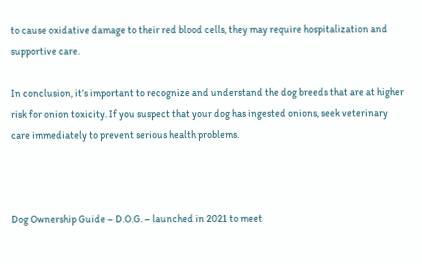to cause oxidative damage to their red blood cells, they may require hospitalization and supportive care.

In conclusion, it’s important to recognize and understand the dog breeds that are at higher risk for onion toxicity. If you suspect that your dog has ingested onions, seek veterinary care immediately to prevent serious health problems.



Dog Ownership Guide – D.O.G. – launched in 2021 to meet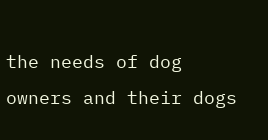the needs of dog owners and their dogs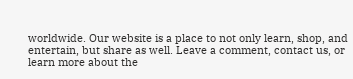worldwide. Our website is a place to not only learn, shop, and entertain, but share as well. Leave a comment, contact us, or learn more about the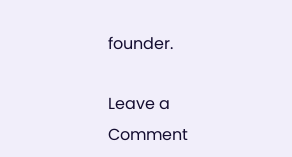founder.

Leave a Comment